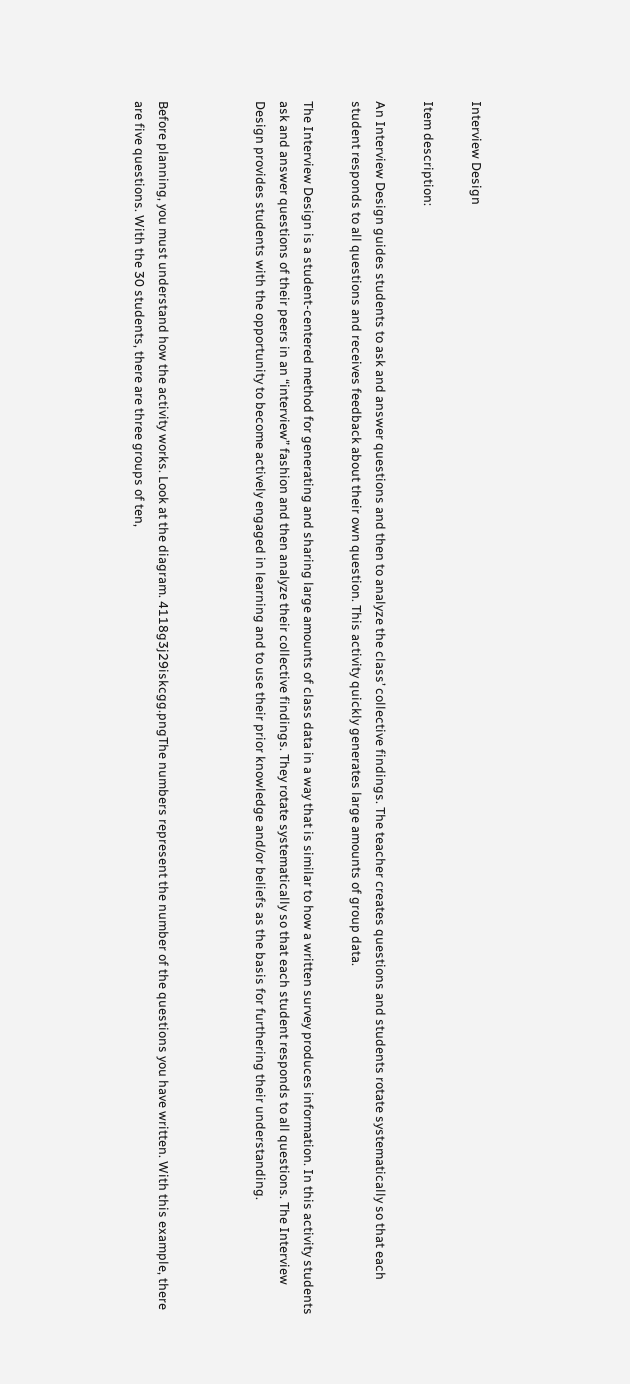Interview Design

Item description:

An Interview Design guides students to ask and answer questions and then to analyze the class’ collective findings. The teacher creates questions and students rotate systematically so that each student responds to all questions and receives feedback about their own question. This activity quickly generates large amounts of group data.

The Interview Design is a student-centered method for generating and sharing large amounts of class data in a way that is similar to how a written survey produces information. In this activity students ask and answer questions of their peers in an “interview” fashion and then analyze their collective findings. They rotate systematically so that each student responds to all questions. The Interview Design provides students with the opportunity to become actively engaged in learning and to use their prior knowledge and/or beliefs as the basis for furthering their understanding.



Before planning, you must understand how the activity works. Look at the diagram. 4118g3j29iskcgg.pngThe numbers represent the number of the questions you have written. With this example, there are five questions. With the 30 students, there are three groups of ten,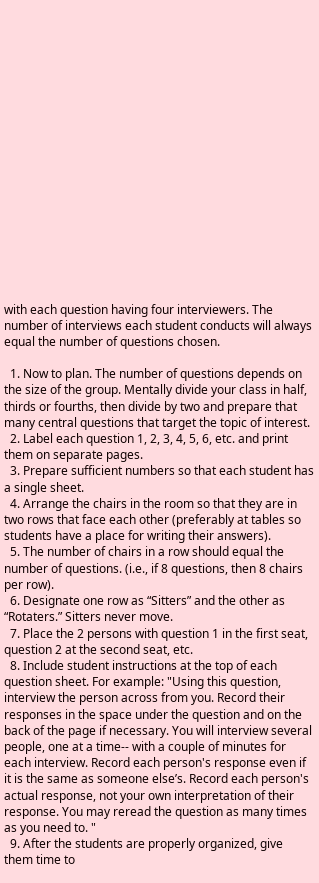with each question having four interviewers. The number of interviews each student conducts will always equal the number of questions chosen.

  1. Now to plan. The number of questions depends on the size of the group. Mentally divide your class in half, thirds or fourths, then divide by two and prepare that many central questions that target the topic of interest.
  2. Label each question 1, 2, 3, 4, 5, 6, etc. and print them on separate pages.
  3. Prepare sufficient numbers so that each student has a single sheet.
  4. Arrange the chairs in the room so that they are in two rows that face each other (preferably at tables so students have a place for writing their answers).
  5. The number of chairs in a row should equal the number of questions. (i.e., if 8 questions, then 8 chairs per row).
  6. Designate one row as “Sitters” and the other as “Rotaters.” Sitters never move.
  7. Place the 2 persons with question 1 in the first seat, question 2 at the second seat, etc.
  8. Include student instructions at the top of each question sheet. For example: "Using this question, interview the person across from you. Record their responses in the space under the question and on the back of the page if necessary. You will interview several people, one at a time-- with a couple of minutes for each interview. Record each person's response even if it is the same as someone else’s. Record each person's actual response, not your own interpretation of their response. You may reread the question as many times as you need to. "
  9. After the students are properly organized, give them time to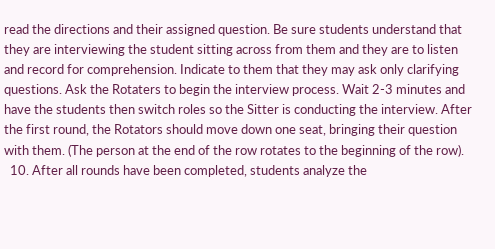read the directions and their assigned question. Be sure students understand that they are interviewing the student sitting across from them and they are to listen and record for comprehension. Indicate to them that they may ask only clarifying questions. Ask the Rotaters to begin the interview process. Wait 2-3 minutes and have the students then switch roles so the Sitter is conducting the interview. After the first round, the Rotators should move down one seat, bringing their question with them. (The person at the end of the row rotates to the beginning of the row).
  10. After all rounds have been completed, students analyze the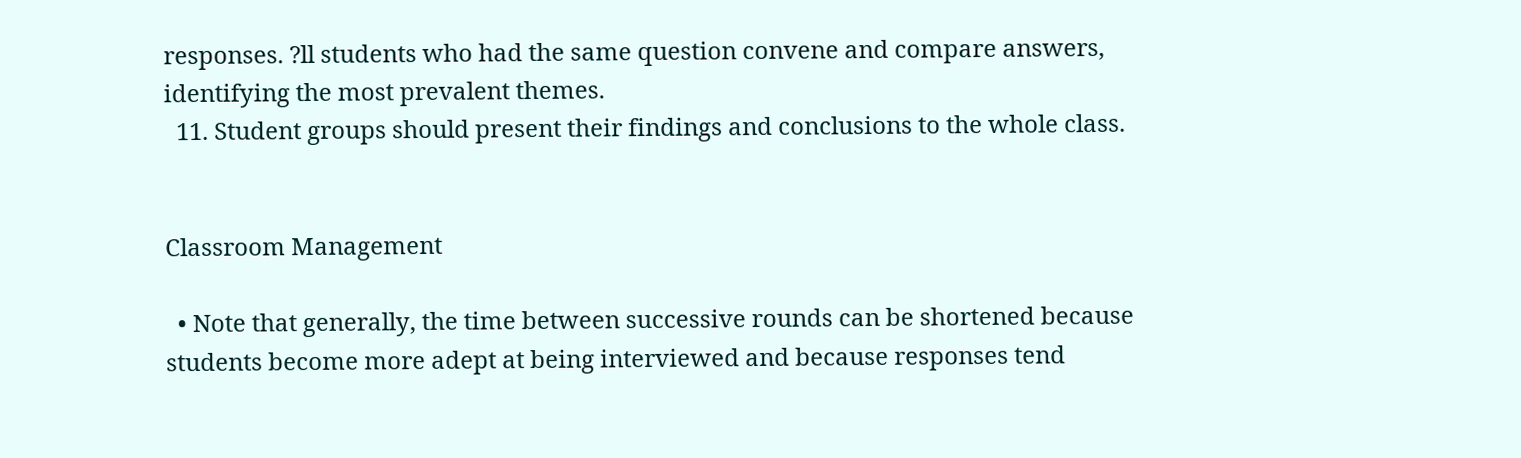responses. ?ll students who had the same question convene and compare answers, identifying the most prevalent themes.
  11. Student groups should present their findings and conclusions to the whole class.


Classroom Management

  • Note that generally, the time between successive rounds can be shortened because students become more adept at being interviewed and because responses tend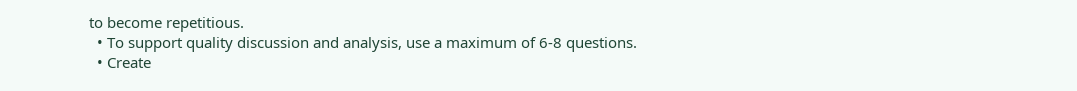to become repetitious.
  • To support quality discussion and analysis, use a maximum of 6-8 questions.
  • Create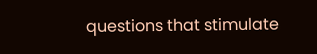questions that stimulate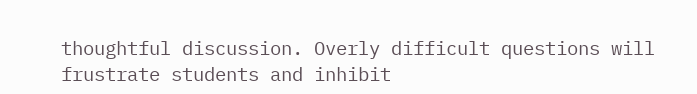thoughtful discussion. Overly difficult questions will frustrate students and inhibit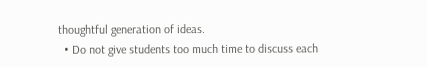thoughtful generation of ideas.
  • Do not give students too much time to discuss each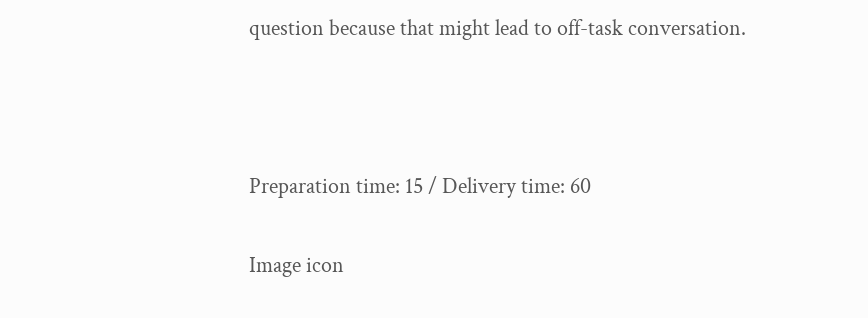question because that might lead to off-task conversation.



Preparation time: 15 / Delivery time: 60

Image icon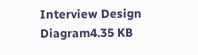Interview Design Diagram4.35 KB